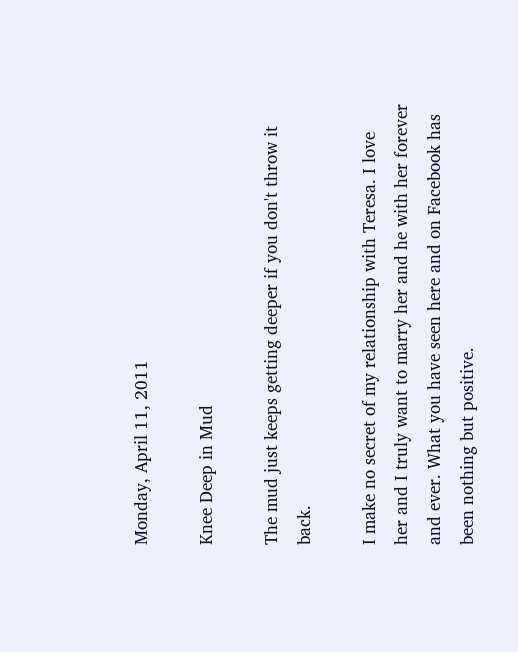Monday, April 11, 2011

Knee Deep in Mud

The mud just keeps getting deeper if you don't throw it back.

I make no secret of my relationship with Teresa. I love her and I truly want to marry her and he with her forever and ever. What you have seen here and on Facebook has been nothing but positive.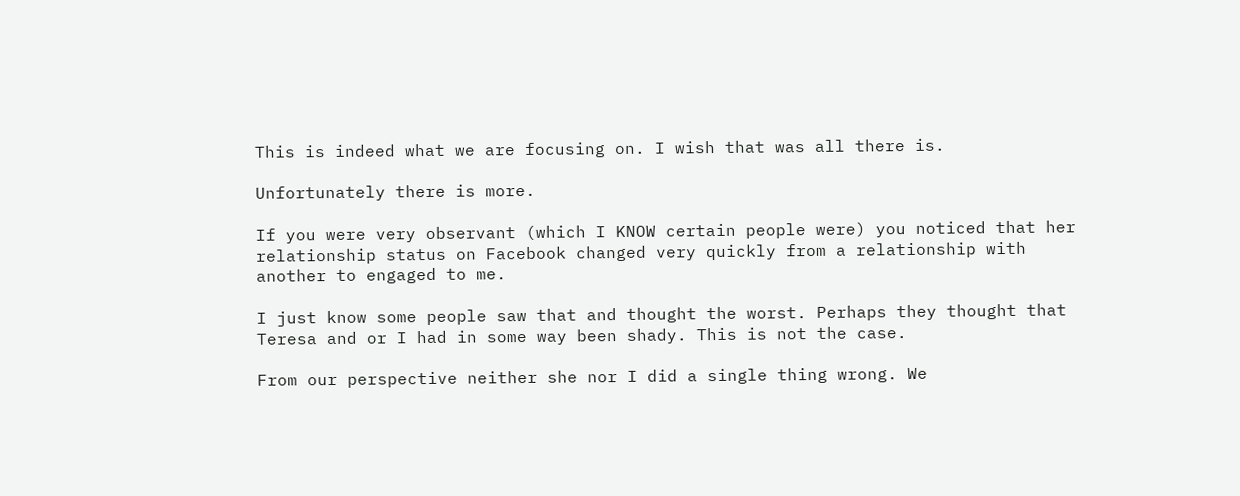This is indeed what we are focusing on. I wish that was all there is.

Unfortunately there is more.

If you were very observant (which I KNOW certain people were) you noticed that her relationship status on Facebook changed very quickly from a relationship with another to engaged to me.

I just know some people saw that and thought the worst. Perhaps they thought that Teresa and or I had in some way been shady. This is not the case.

From our perspective neither she nor I did a single thing wrong. We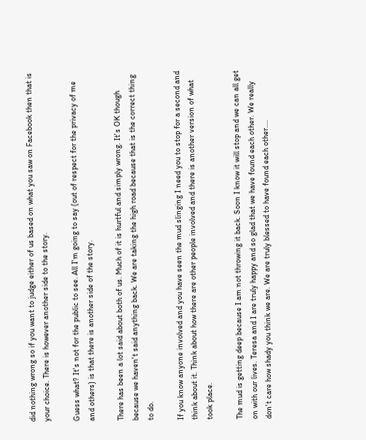did nothing wrong so if you want to judge either of us based on what you saw on Facebook then that is your choice. There is however another side to the story.

Guess what? It's not for the public to see. All I'm going to say (out of respect for the privacy of me and others) is that there is another side of the story.

There has been a lot said about both of us. Much of it is hurtful and simply wrong. It's OK though because we haven't said anything back. We are taking the high road because that is the correct thing to do.

If you know anyone involved and you have seen the mud slinging I need you to stop for a second and think about it. Think about how there are other people involved and there is another version of what took place.

The mud is getting deep because I am not throwing it back. Soon I know it will stop and we can all get on with our lives. Teresa and I are truly happy and so glad that we have found each other. We really don't care how shady you think we are. We are truly blessed to have found each other....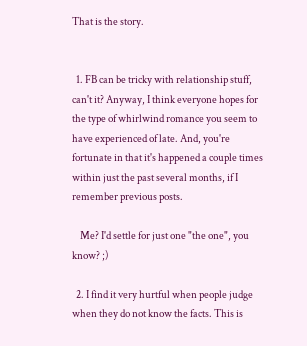That is the story.


  1. FB can be tricky with relationship stuff, can't it? Anyway, I think everyone hopes for the type of whirlwind romance you seem to have experienced of late. And, you're fortunate in that it's happened a couple times within just the past several months, if I remember previous posts.

    Me? I'd settle for just one "the one", you know? ;)

  2. I find it very hurtful when people judge when they do not know the facts. This is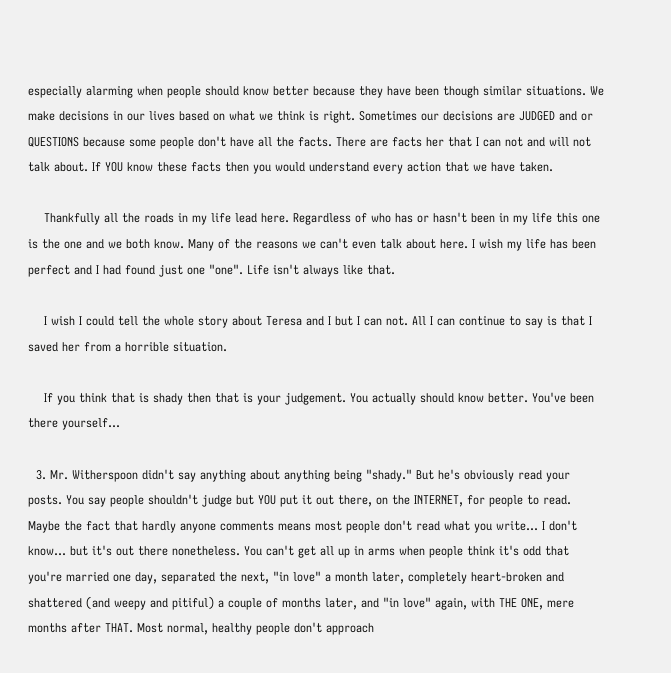especially alarming when people should know better because they have been though similar situations. We make decisions in our lives based on what we think is right. Sometimes our decisions are JUDGED and or QUESTIONS because some people don't have all the facts. There are facts her that I can not and will not talk about. If YOU know these facts then you would understand every action that we have taken.

    Thankfully all the roads in my life lead here. Regardless of who has or hasn't been in my life this one is the one and we both know. Many of the reasons we can't even talk about here. I wish my life has been perfect and I had found just one "one". Life isn't always like that.

    I wish I could tell the whole story about Teresa and I but I can not. All I can continue to say is that I saved her from a horrible situation.

    If you think that is shady then that is your judgement. You actually should know better. You've been there yourself...

  3. Mr. Witherspoon didn't say anything about anything being "shady." But he's obviously read your posts. You say people shouldn't judge but YOU put it out there, on the INTERNET, for people to read. Maybe the fact that hardly anyone comments means most people don't read what you write... I don't know... but it's out there nonetheless. You can't get all up in arms when people think it's odd that you're married one day, separated the next, "in love" a month later, completely heart-broken and shattered (and weepy and pitiful) a couple of months later, and "in love" again, with THE ONE, mere months after THAT. Most normal, healthy people don't approach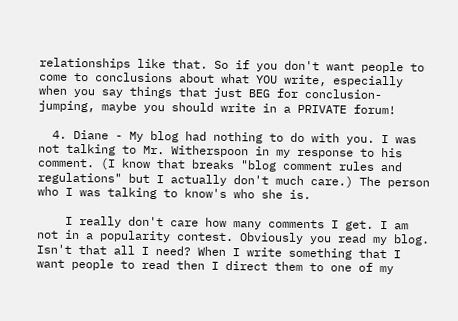relationships like that. So if you don't want people to come to conclusions about what YOU write, especially when you say things that just BEG for conclusion-jumping, maybe you should write in a PRIVATE forum!

  4. Diane - My blog had nothing to do with you. I was not talking to Mr. Witherspoon in my response to his comment. (I know that breaks "blog comment rules and regulations" but I actually don't much care.) The person who I was talking to know's who she is.

    I really don't care how many comments I get. I am not in a popularity contest. Obviously you read my blog. Isn't that all I need? When I write something that I want people to read then I direct them to one of my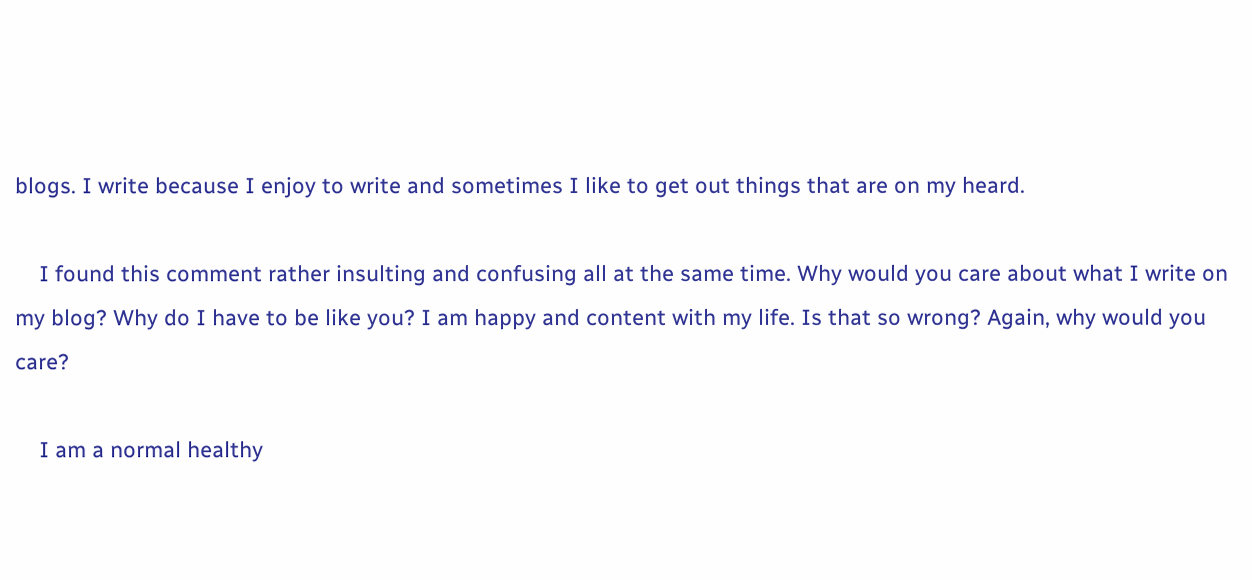blogs. I write because I enjoy to write and sometimes I like to get out things that are on my heard.

    I found this comment rather insulting and confusing all at the same time. Why would you care about what I write on my blog? Why do I have to be like you? I am happy and content with my life. Is that so wrong? Again, why would you care?

    I am a normal healthy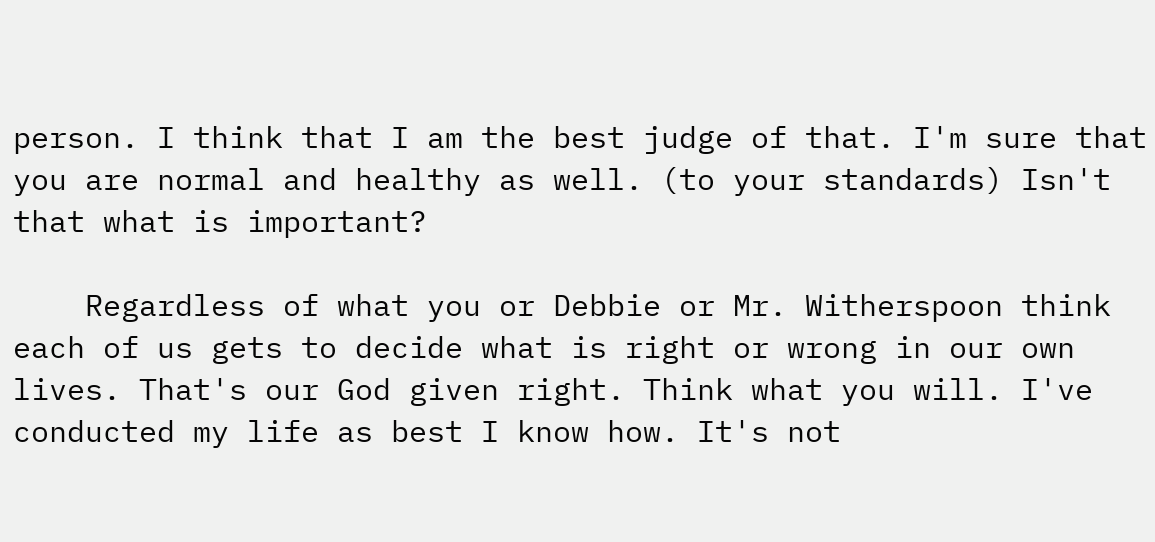person. I think that I am the best judge of that. I'm sure that you are normal and healthy as well. (to your standards) Isn't that what is important?

    Regardless of what you or Debbie or Mr. Witherspoon think each of us gets to decide what is right or wrong in our own lives. That's our God given right. Think what you will. I've conducted my life as best I know how. It's not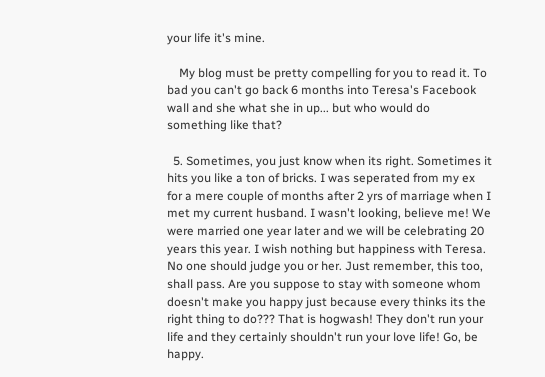your life it's mine.

    My blog must be pretty compelling for you to read it. To bad you can't go back 6 months into Teresa's Facebook wall and she what she in up... but who would do something like that?

  5. Sometimes, you just know when its right. Sometimes it hits you like a ton of bricks. I was seperated from my ex for a mere couple of months after 2 yrs of marriage when I met my current husband. I wasn't looking, believe me! We were married one year later and we will be celebrating 20 years this year. I wish nothing but happiness with Teresa. No one should judge you or her. Just remember, this too, shall pass. Are you suppose to stay with someone whom doesn't make you happy just because every thinks its the right thing to do??? That is hogwash! They don't run your life and they certainly shouldn't run your love life! Go, be happy.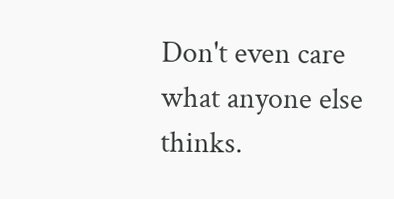Don't even care what anyone else thinks.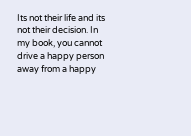Its not their life and its not their decision. In my book, you cannot drive a happy person away from a happy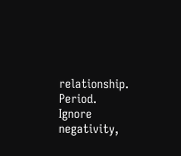relationship. Period. Ignore negativity,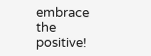embrace the positive!